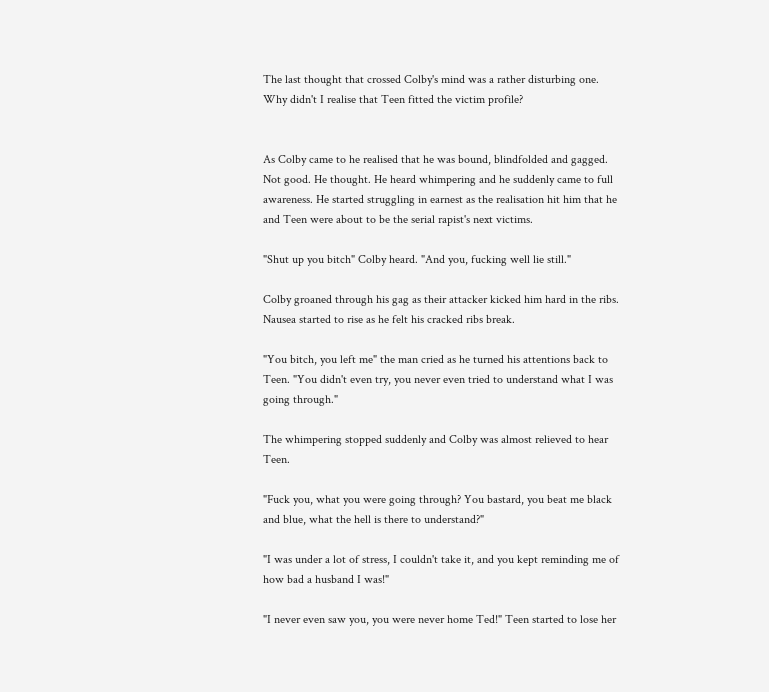The last thought that crossed Colby's mind was a rather disturbing one. Why didn't I realise that Teen fitted the victim profile?


As Colby came to he realised that he was bound, blindfolded and gagged. Not good. He thought. He heard whimpering and he suddenly came to full awareness. He started struggling in earnest as the realisation hit him that he and Teen were about to be the serial rapist's next victims.

"Shut up you bitch" Colby heard. "And you, fucking well lie still."

Colby groaned through his gag as their attacker kicked him hard in the ribs. Nausea started to rise as he felt his cracked ribs break.

"You bitch, you left me" the man cried as he turned his attentions back to Teen. "You didn't even try, you never even tried to understand what I was going through."

The whimpering stopped suddenly and Colby was almost relieved to hear Teen.

"Fuck you, what you were going through? You bastard, you beat me black and blue, what the hell is there to understand?"

"I was under a lot of stress, I couldn't take it, and you kept reminding me of how bad a husband I was!"

"I never even saw you, you were never home Ted!" Teen started to lose her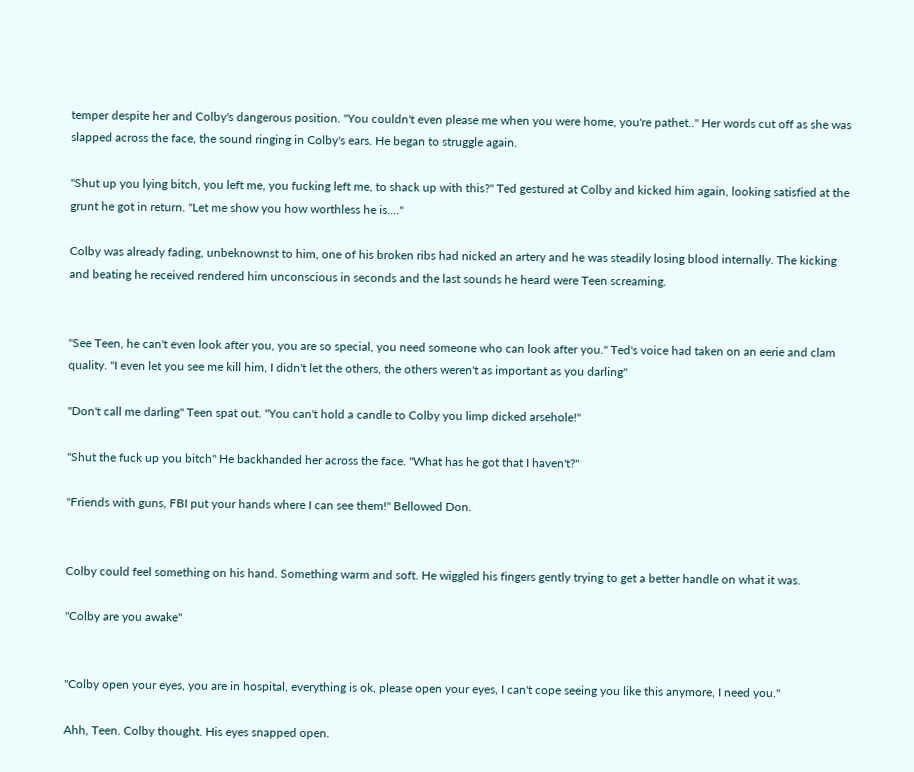temper despite her and Colby's dangerous position. "You couldn't even please me when you were home, you're pathet.." Her words cut off as she was slapped across the face, the sound ringing in Colby's ears. He began to struggle again.

"Shut up you lying bitch, you left me, you fucking left me, to shack up with this?" Ted gestured at Colby and kicked him again, looking satisfied at the grunt he got in return. "Let me show you how worthless he is...."

Colby was already fading, unbeknownst to him, one of his broken ribs had nicked an artery and he was steadily losing blood internally. The kicking and beating he received rendered him unconscious in seconds and the last sounds he heard were Teen screaming.


"See Teen, he can't even look after you, you are so special, you need someone who can look after you." Ted's voice had taken on an eerie and clam quality. "I even let you see me kill him, I didn't let the others, the others weren't as important as you darling"

"Don't call me darling" Teen spat out. "You can't hold a candle to Colby you limp dicked arsehole!"

"Shut the fuck up you bitch" He backhanded her across the face. "What has he got that I haven't?"

"Friends with guns, FBI put your hands where I can see them!" Bellowed Don.


Colby could feel something on his hand. Something warm and soft. He wiggled his fingers gently trying to get a better handle on what it was.

"Colby are you awake"


"Colby open your eyes, you are in hospital, everything is ok, please open your eyes, I can't cope seeing you like this anymore, I need you."

Ahh, Teen. Colby thought. His eyes snapped open.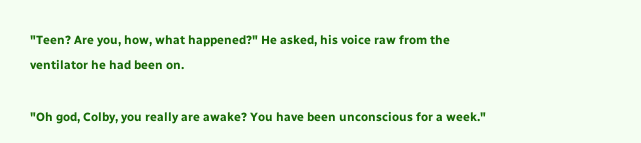"Teen? Are you, how, what happened?" He asked, his voice raw from the ventilator he had been on.

"Oh god, Colby, you really are awake? You have been unconscious for a week."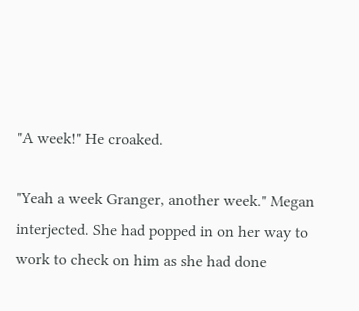"A week!" He croaked.

"Yeah a week Granger, another week." Megan interjected. She had popped in on her way to work to check on him as she had done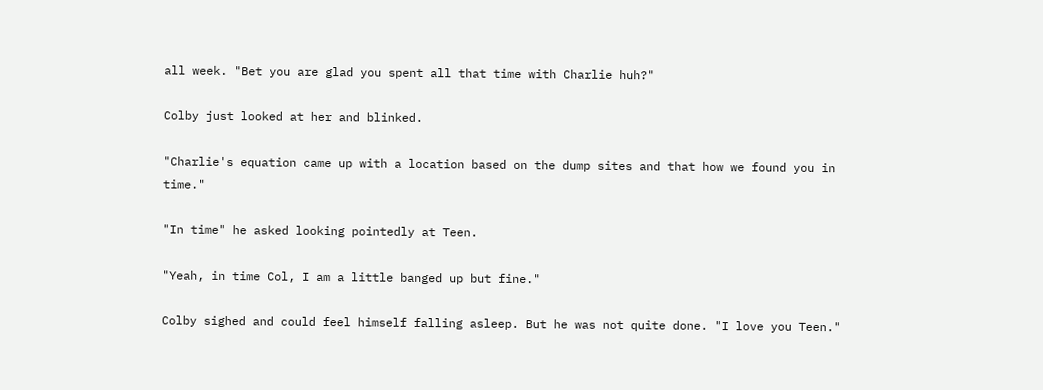all week. "Bet you are glad you spent all that time with Charlie huh?"

Colby just looked at her and blinked.

"Charlie's equation came up with a location based on the dump sites and that how we found you in time."

"In time" he asked looking pointedly at Teen.

"Yeah, in time Col, I am a little banged up but fine."

Colby sighed and could feel himself falling asleep. But he was not quite done. "I love you Teen."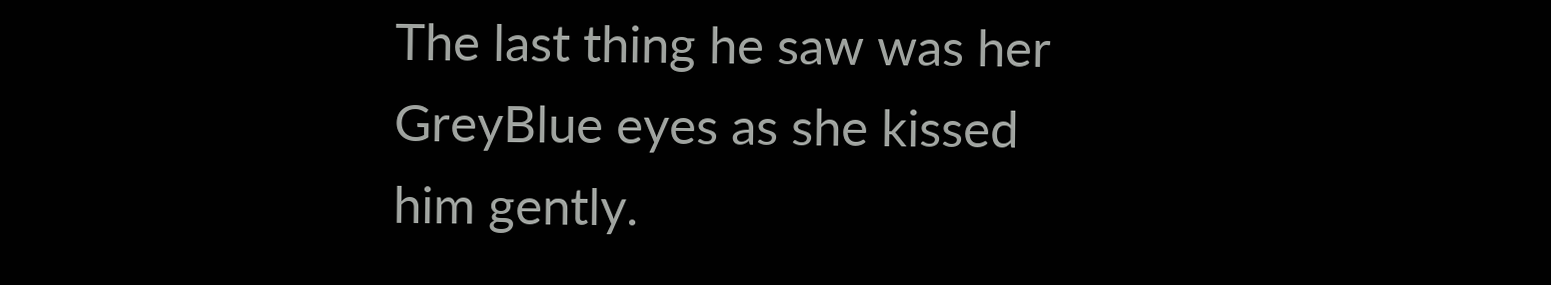The last thing he saw was her GreyBlue eyes as she kissed him gently.